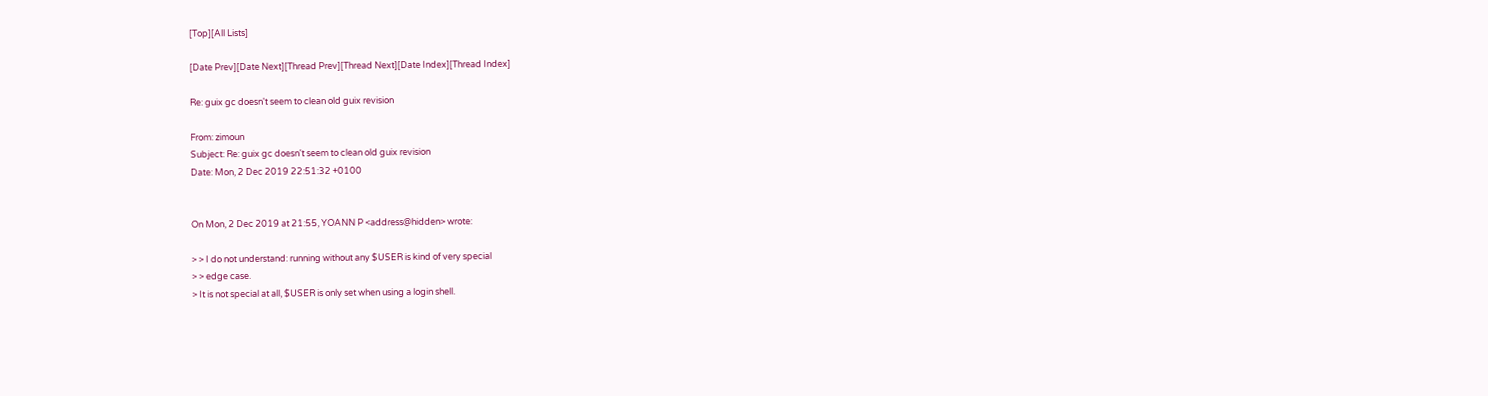[Top][All Lists]

[Date Prev][Date Next][Thread Prev][Thread Next][Date Index][Thread Index]

Re: guix gc doesn't seem to clean old guix revision

From: zimoun
Subject: Re: guix gc doesn't seem to clean old guix revision
Date: Mon, 2 Dec 2019 22:51:32 +0100


On Mon, 2 Dec 2019 at 21:55, YOANN P <address@hidden> wrote:

> > I do not understand: running without any $USER is kind of very special
> > edge case.
> It is not special at all, $USER is only set when using a login shell.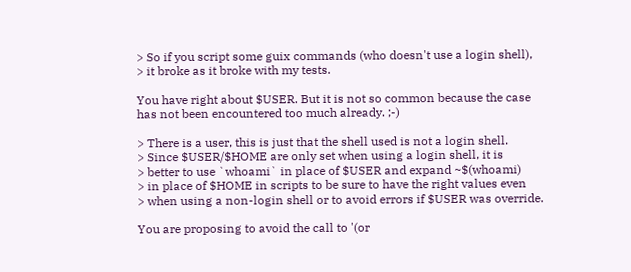> So if you script some guix commands (who doesn't use a login shell),
> it broke as it broke with my tests.

You have right about $USER. But it is not so common because the case
has not been encountered too much already. ;-)

> There is a user, this is just that the shell used is not a login shell.
> Since $USER/$HOME are only set when using a login shell, it is
> better to use `whoami` in place of $USER and expand ~$(whoami)
> in place of $HOME in scripts to be sure to have the right values even
> when using a non-login shell or to avoid errors if $USER was override.

You are proposing to avoid the call to '(or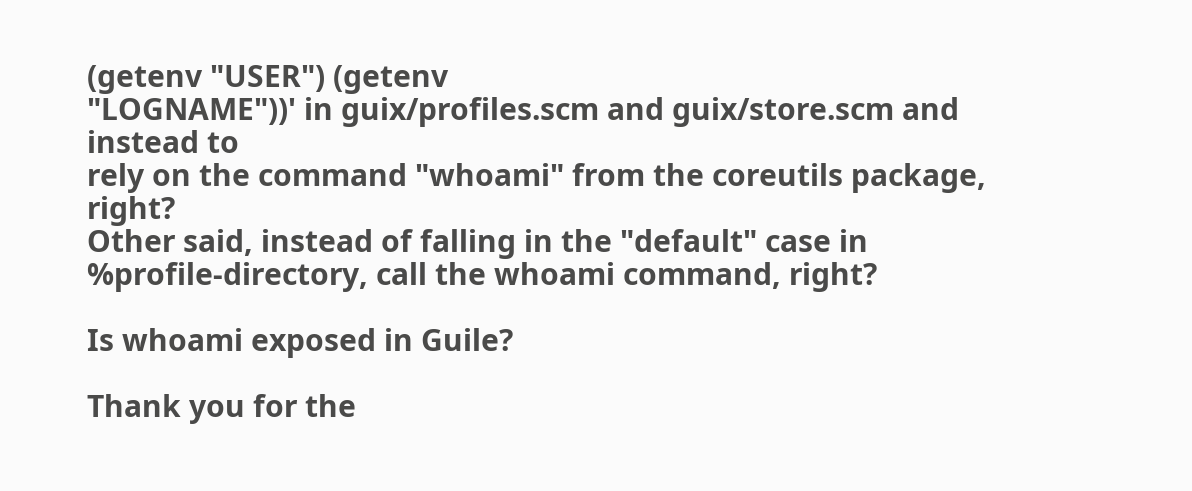(getenv "USER") (getenv
"LOGNAME"))' in guix/profiles.scm and guix/store.scm and instead to
rely on the command "whoami" from the coreutils package, right?
Other said, instead of falling in the "default" case in
%profile-directory, call the whoami command, right?

Is whoami exposed in Guile?

Thank you for the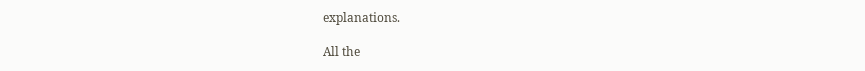explanations.

All the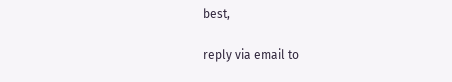best,

reply via email to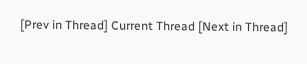[Prev in Thread] Current Thread [Next in Thread]